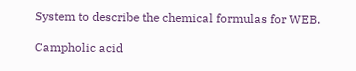System to describe the chemical formulas for WEB.

Campholic acid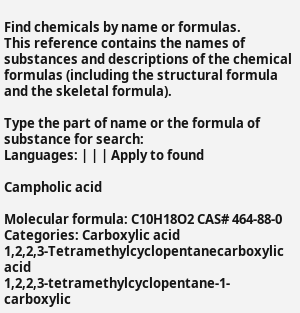Find chemicals by name or formulas.
This reference contains the names of substances and descriptions of the chemical formulas (including the structural formula and the skeletal formula).

Type the part of name or the formula of substance for search:
Languages: | | | Apply to found

Campholic acid

Molecular formula: C10H18O2 CAS# 464-88-0
Categories: Carboxylic acid
1,2,2,3-Tetramethylcyclopentanecarboxylic acid
1,2,2,3-tetramethylcyclopentane-1-carboxylic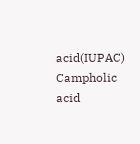acid(IUPAC)
Campholic acid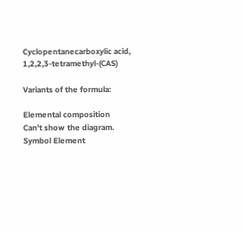Cyclopentanecarboxylic acid, 1,2,2,3-tetramethyl-(CAS)

Variants of the formula:

Elemental composition
Can't show the diagram.
Symbol Element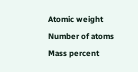Atomic weight Number of atoms Mass percent